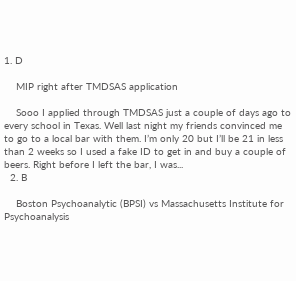1. D

    MIP right after TMDSAS application

    Sooo I applied through TMDSAS just a couple of days ago to every school in Texas. Well last night my friends convinced me to go to a local bar with them. I’m only 20 but I’ll be 21 in less than 2 weeks so I used a fake ID to get in and buy a couple of beers. Right before I left the bar, I was...
  2. B

    Boston Psychoanalytic (BPSI) vs Massachusetts Institute for Psychoanalysis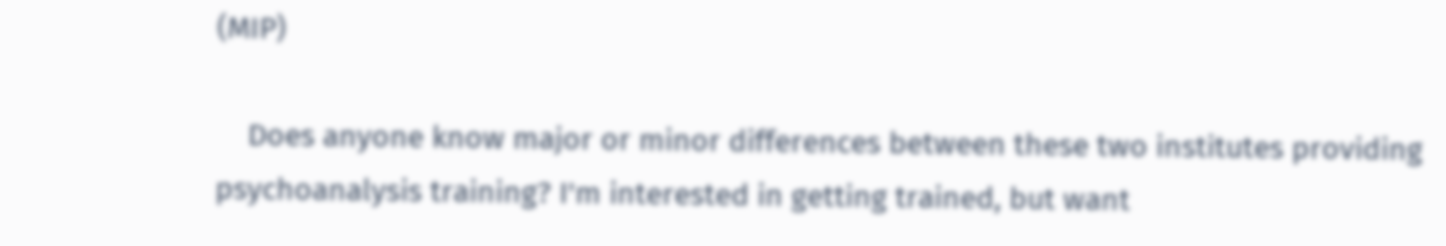(MIP)

    Does anyone know major or minor differences between these two institutes providing psychoanalysis training? I'm interested in getting trained, but want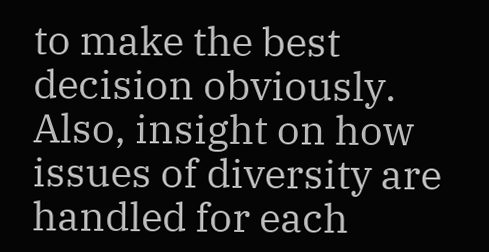to make the best decision obviously. Also, insight on how issues of diversity are handled for each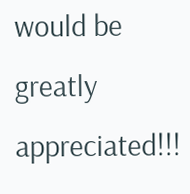would be greatly appreciated!!!